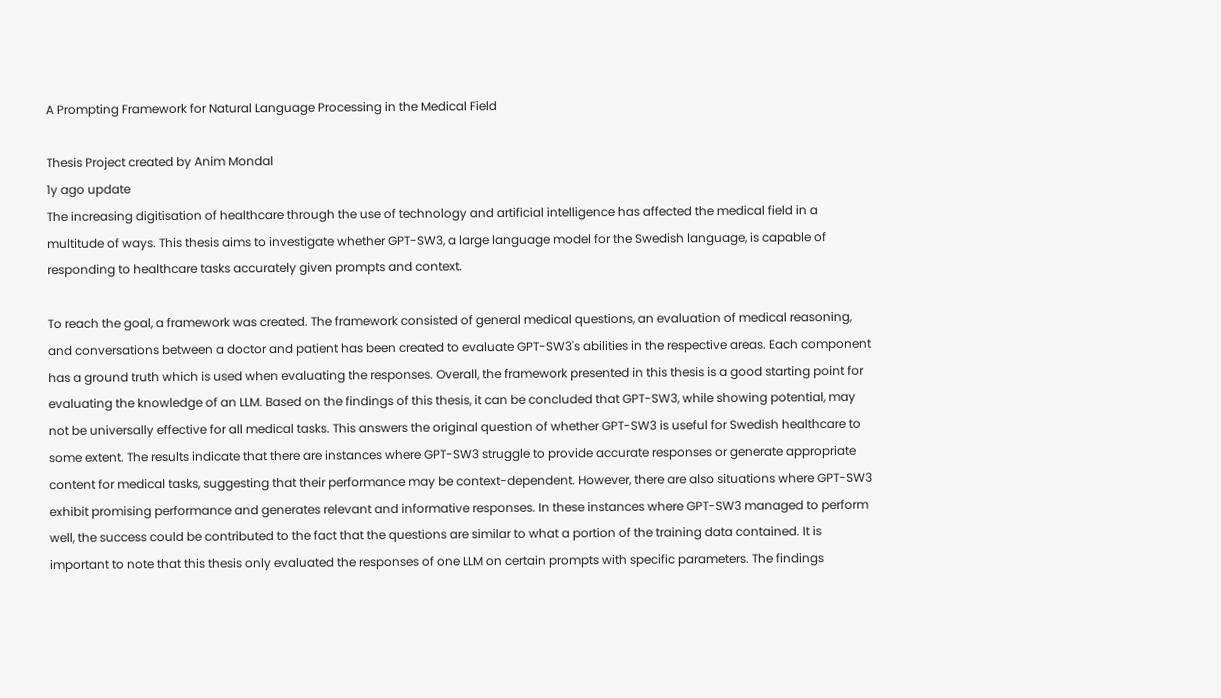A Prompting Framework for Natural Language Processing in the Medical Field

Thesis Project created by Anim Mondal
1y ago update
The increasing digitisation of healthcare through the use of technology and artificial intelligence has affected the medical field in a multitude of ways. This thesis aims to investigate whether GPT-SW3, a large language model for the Swedish language, is capable of responding to healthcare tasks accurately given prompts and context.

To reach the goal, a framework was created. The framework consisted of general medical questions, an evaluation of medical reasoning, and conversations between a doctor and patient has been created to evaluate GPT-SW3's abilities in the respective areas. Each component has a ground truth which is used when evaluating the responses. Overall, the framework presented in this thesis is a good starting point for evaluating the knowledge of an LLM. Based on the findings of this thesis, it can be concluded that GPT-SW3, while showing potential, may not be universally effective for all medical tasks. This answers the original question of whether GPT-SW3 is useful for Swedish healthcare to some extent. The results indicate that there are instances where GPT-SW3 struggle to provide accurate responses or generate appropriate content for medical tasks, suggesting that their performance may be context-dependent. However, there are also situations where GPT-SW3 exhibit promising performance and generates relevant and informative responses. In these instances where GPT-SW3 managed to perform well, the success could be contributed to the fact that the questions are similar to what a portion of the training data contained. It is important to note that this thesis only evaluated the responses of one LLM on certain prompts with specific parameters. The findings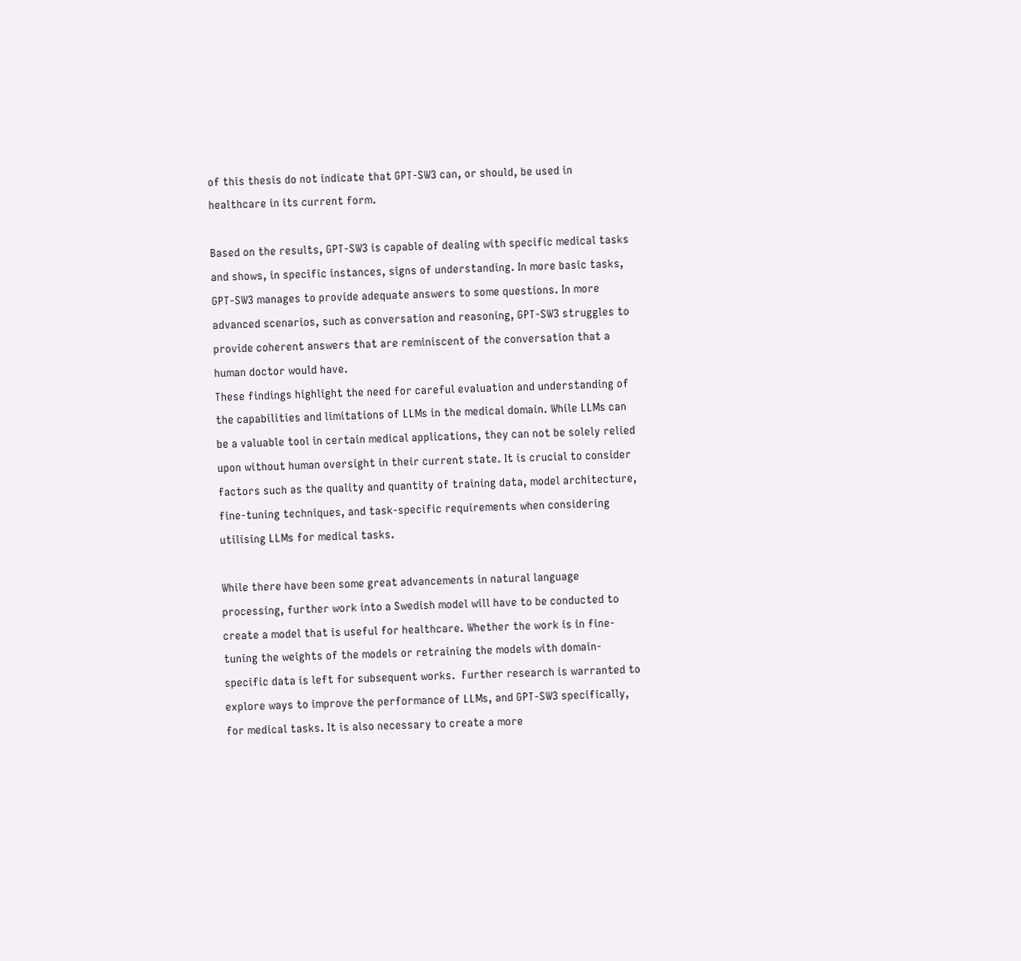of this thesis do not indicate that GPT-SW3 can, or should, be used in healthcare in its current form.

Based on the results, GPT-SW3 is capable of dealing with specific medical tasks and shows, in specific instances, signs of understanding. In more basic tasks, GPT-SW3 manages to provide adequate answers to some questions. In more advanced scenarios, such as conversation and reasoning, GPT-SW3 struggles to provide coherent answers that are reminiscent of the conversation that a human doctor would have.
These findings highlight the need for careful evaluation and understanding of the capabilities and limitations of LLMs in the medical domain. While LLMs can be a valuable tool in certain medical applications, they can not be solely relied upon without human oversight in their current state. It is crucial to consider factors such as the quality and quantity of training data, model architecture, fine-tuning techniques, and task-specific requirements when considering utilising LLMs for medical tasks.

While there have been some great advancements in natural language processing, further work into a Swedish model will have to be conducted to create a model that is useful for healthcare. Whether the work is in fine-tuning the weights of the models or retraining the models with domain-specific data is left for subsequent works.  Further research is warranted to explore ways to improve the performance of LLMs, and GPT-SW3 specifically, for medical tasks. It is also necessary to create a more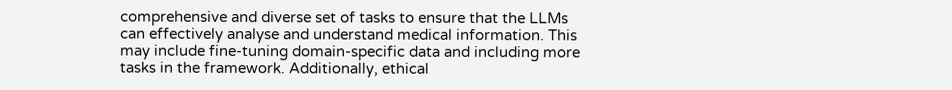comprehensive and diverse set of tasks to ensure that the LLMs can effectively analyse and understand medical information. This may include fine-tuning domain-specific data and including more tasks in the framework. Additionally, ethical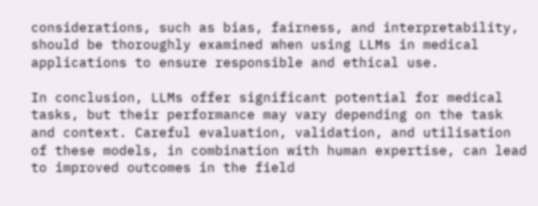considerations, such as bias, fairness, and interpretability, should be thoroughly examined when using LLMs in medical applications to ensure responsible and ethical use.

In conclusion, LLMs offer significant potential for medical tasks, but their performance may vary depending on the task and context. Careful evaluation, validation, and utilisation of these models, in combination with human expertise, can lead to improved outcomes in the field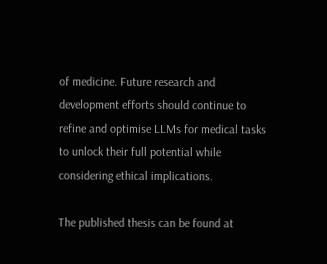of medicine. Future research and development efforts should continue to refine and optimise LLMs for medical tasks to unlock their full potential while considering ethical implications.

The published thesis can be found at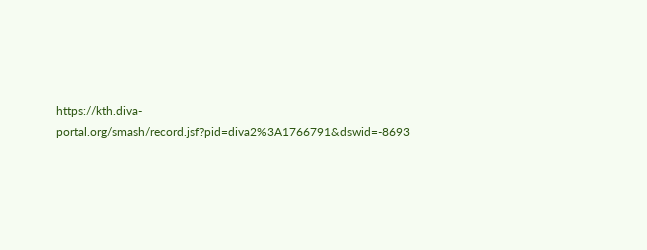https://kth.diva-portal.org/smash/record.jsf?pid=diva2%3A1766791&dswid=-8693